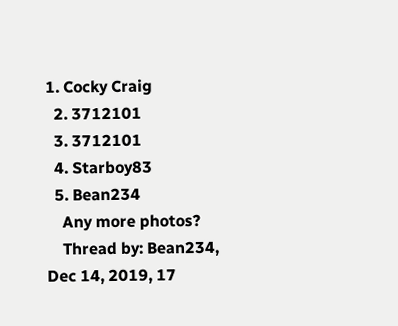1. Cocky Craig
  2. 3712101
  3. 3712101
  4. Starboy83
  5. Bean234
    Any more photos?
    Thread by: Bean234, Dec 14, 2019, 17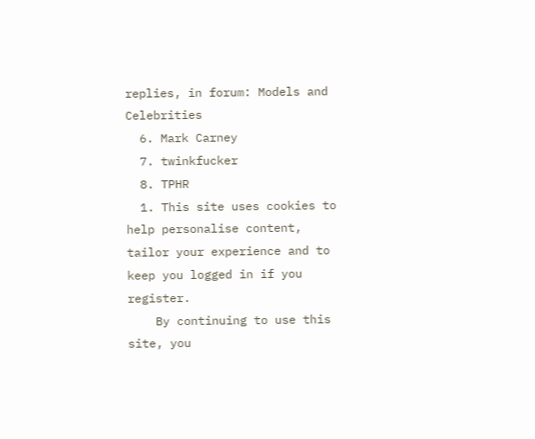replies, in forum: Models and Celebrities
  6. Mark Carney
  7. twinkfucker
  8. TPHR
  1. This site uses cookies to help personalise content, tailor your experience and to keep you logged in if you register.
    By continuing to use this site, you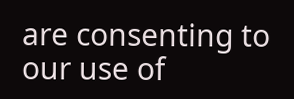are consenting to our use of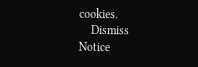cookies.
    Dismiss Notice